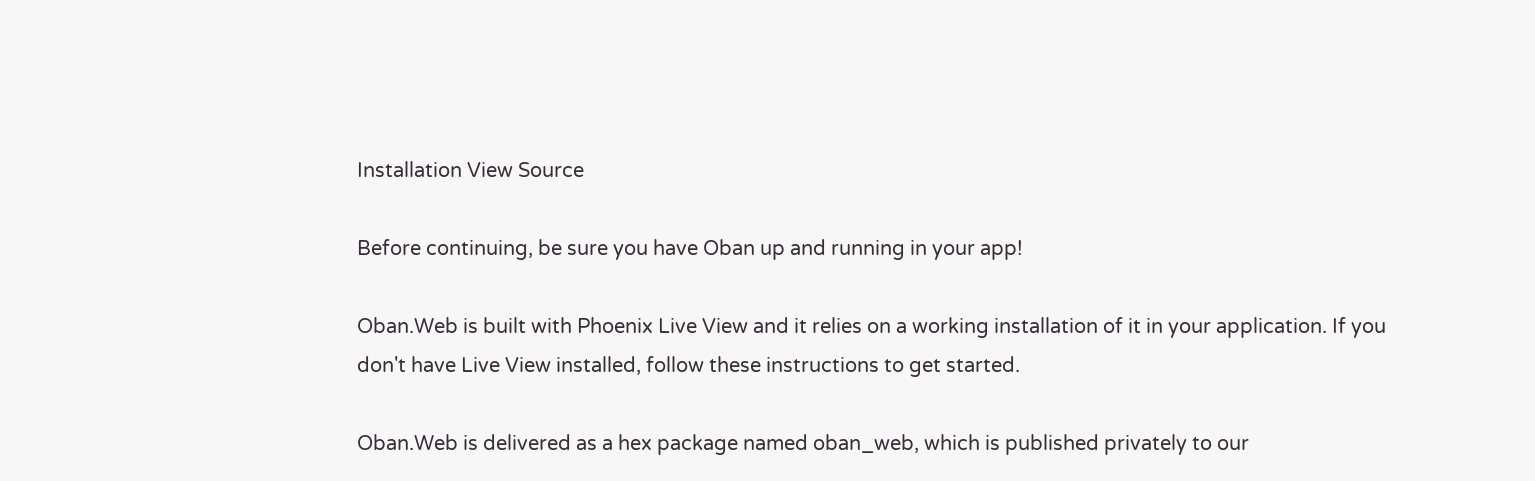Installation View Source

Before continuing, be sure you have Oban up and running in your app!

Oban.Web is built with Phoenix Live View and it relies on a working installation of it in your application. If you don't have Live View installed, follow these instructions to get started.

Oban.Web is delivered as a hex package named oban_web, which is published privately to our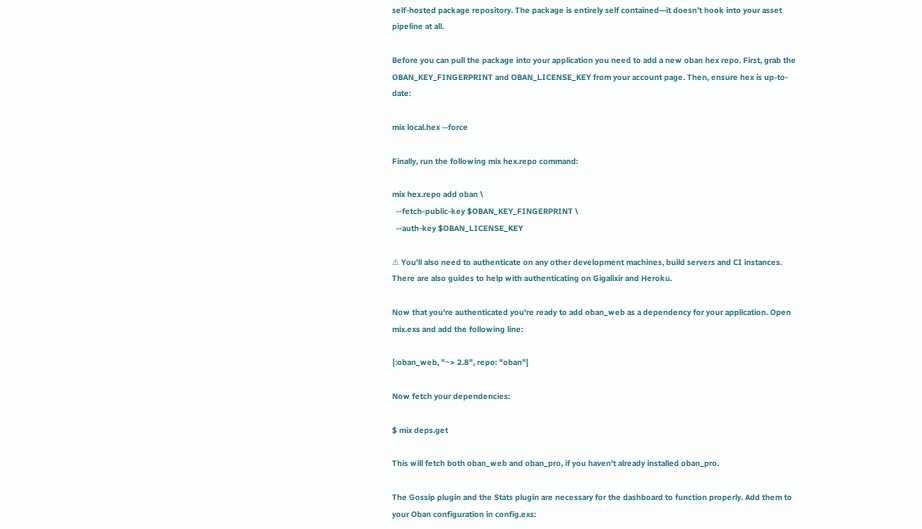self-hosted package repository. The package is entirely self contained—it doesn't hook into your asset pipeline at all.

Before you can pull the package into your application you need to add a new oban hex repo. First, grab the OBAN_KEY_FINGERPRINT and OBAN_LICENSE_KEY from your account page. Then, ensure hex is up-to-date:

mix local.hex --force

Finally, run the following mix hex.repo command:

mix hex.repo add oban \
  --fetch-public-key $OBAN_KEY_FINGERPRINT \
  --auth-key $OBAN_LICENSE_KEY

⚠ You'll also need to authenticate on any other development machines, build servers and CI instances. There are also guides to help with authenticating on Gigalixir and Heroku.

Now that you're authenticated you're ready to add oban_web as a dependency for your application. Open mix.exs and add the following line:

{:oban_web, "~> 2.8", repo: "oban"}

Now fetch your dependencies:

$ mix deps.get

This will fetch both oban_web and oban_pro, if you haven't already installed oban_pro.

The Gossip plugin and the Stats plugin are necessary for the dashboard to function properly. Add them to your Oban configuration in config.exs: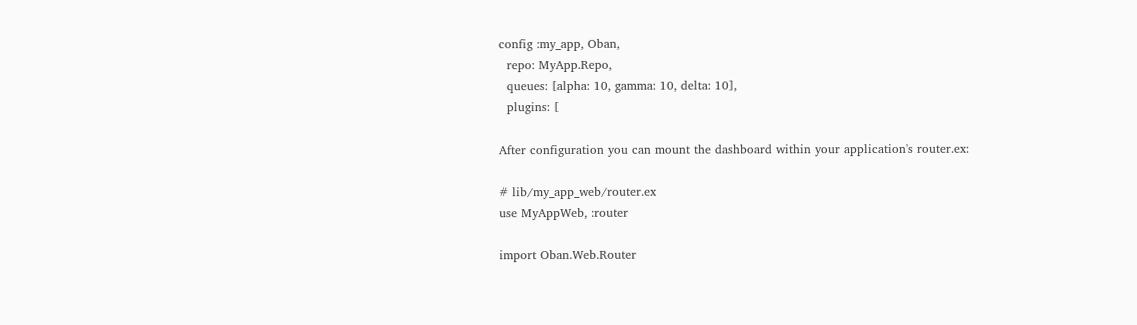config :my_app, Oban,
  repo: MyApp.Repo,
  queues: [alpha: 10, gamma: 10, delta: 10],
  plugins: [

After configuration you can mount the dashboard within your application's router.ex:

# lib/my_app_web/router.ex
use MyAppWeb, :router

import Oban.Web.Router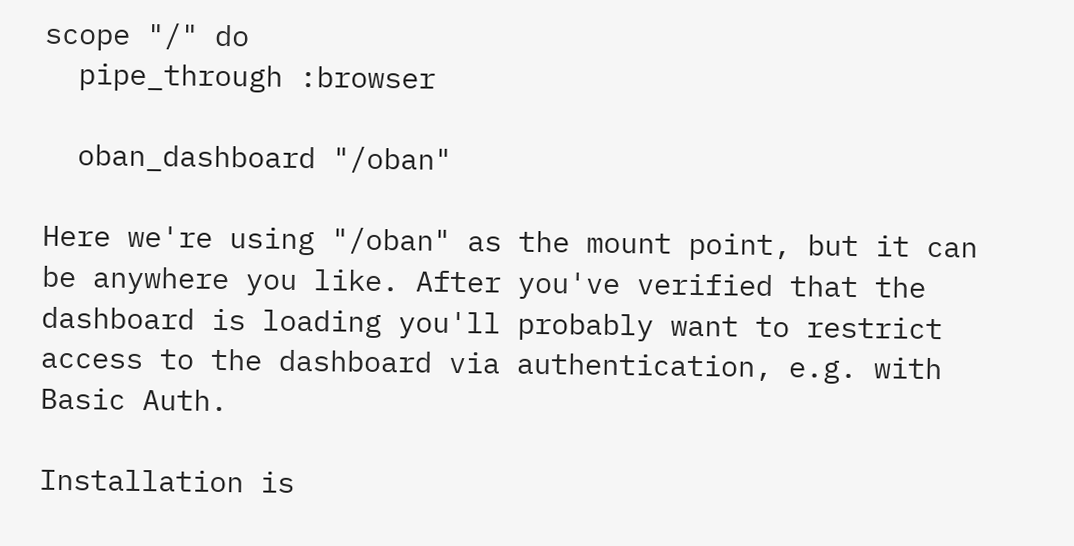scope "/" do
  pipe_through :browser

  oban_dashboard "/oban"

Here we're using "/oban" as the mount point, but it can be anywhere you like. After you've verified that the dashboard is loading you'll probably want to restrict access to the dashboard via authentication, e.g. with Basic Auth.

Installation is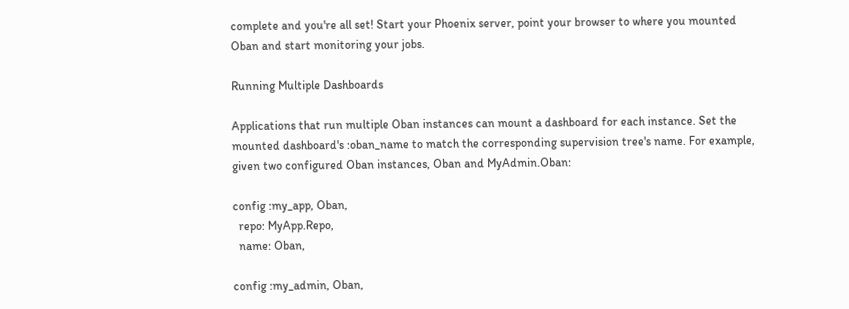complete and you're all set! Start your Phoenix server, point your browser to where you mounted Oban and start monitoring your jobs.

Running Multiple Dashboards

Applications that run multiple Oban instances can mount a dashboard for each instance. Set the mounted dashboard's :oban_name to match the corresponding supervision tree's name. For example, given two configured Oban instances, Oban and MyAdmin.Oban:

config :my_app, Oban,
  repo: MyApp.Repo,
  name: Oban,

config :my_admin, Oban,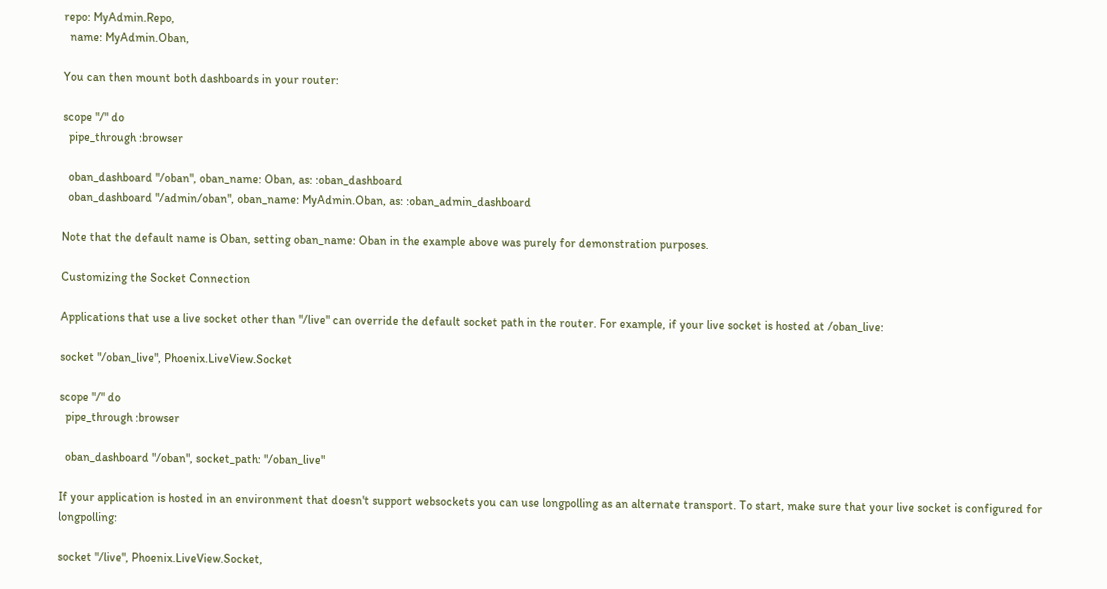repo: MyAdmin.Repo,
  name: MyAdmin.Oban,

You can then mount both dashboards in your router:

scope "/" do
  pipe_through :browser

  oban_dashboard "/oban", oban_name: Oban, as: :oban_dashboard
  oban_dashboard "/admin/oban", oban_name: MyAdmin.Oban, as: :oban_admin_dashboard

Note that the default name is Oban, setting oban_name: Oban in the example above was purely for demonstration purposes.

Customizing the Socket Connection

Applications that use a live socket other than "/live" can override the default socket path in the router. For example, if your live socket is hosted at /oban_live:

socket "/oban_live", Phoenix.LiveView.Socket

scope "/" do
  pipe_through :browser

  oban_dashboard "/oban", socket_path: "/oban_live"

If your application is hosted in an environment that doesn't support websockets you can use longpolling as an alternate transport. To start, make sure that your live socket is configured for longpolling:

socket "/live", Phoenix.LiveView.Socket,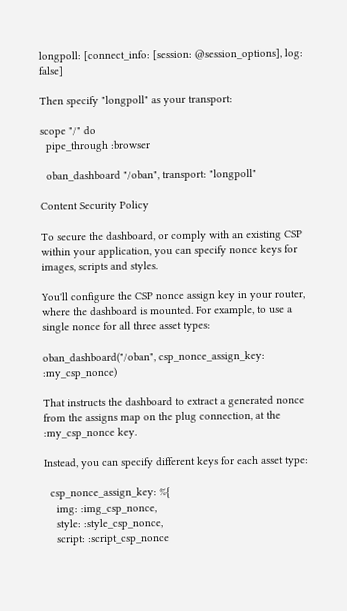longpoll: [connect_info: [session: @session_options], log: false]

Then specify "longpoll" as your transport:

scope "/" do
  pipe_through :browser

  oban_dashboard "/oban", transport: "longpoll"

Content Security Policy

To secure the dashboard, or comply with an existing CSP within your application, you can specify nonce keys for images, scripts and styles.

You'll configure the CSP nonce assign key in your router, where the dashboard is mounted. For example, to use a single nonce for all three asset types:

oban_dashboard("/oban", csp_nonce_assign_key: :my_csp_nonce)

That instructs the dashboard to extract a generated nonce from the assigns map on the plug connection, at the :my_csp_nonce key.

Instead, you can specify different keys for each asset type:

  csp_nonce_assign_key: %{
    img: :img_csp_nonce,
    style: :style_csp_nonce,
    script: :script_csp_nonce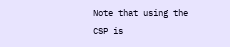Note that using the CSP is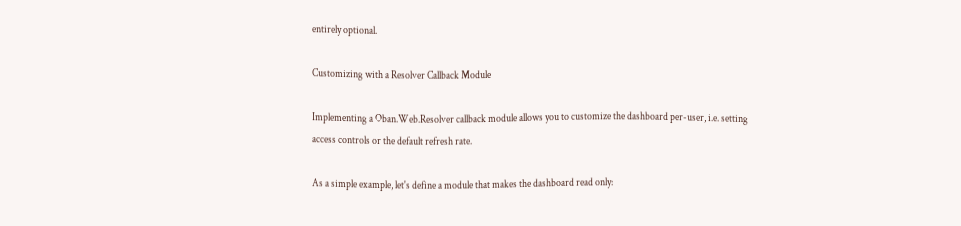entirely optional.

Customizing with a Resolver Callback Module

Implementing a Oban.Web.Resolver callback module allows you to customize the dashboard per-user, i.e. setting access controls or the default refresh rate.

As a simple example, let's define a module that makes the dashboard read only: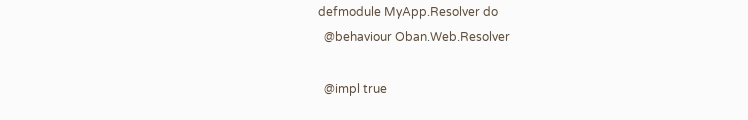defmodule MyApp.Resolver do
  @behaviour Oban.Web.Resolver

  @impl true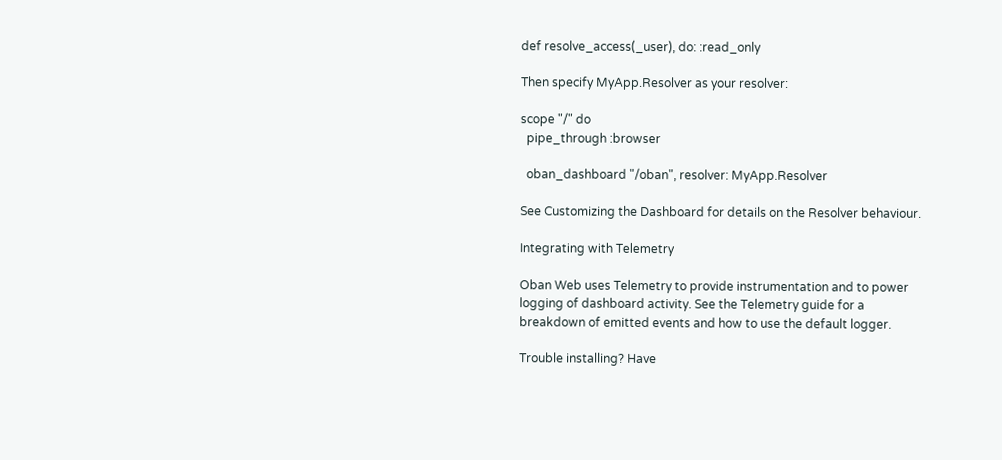def resolve_access(_user), do: :read_only

Then specify MyApp.Resolver as your resolver:

scope "/" do
  pipe_through :browser

  oban_dashboard "/oban", resolver: MyApp.Resolver

See Customizing the Dashboard for details on the Resolver behaviour.

Integrating with Telemetry

Oban Web uses Telemetry to provide instrumentation and to power logging of dashboard activity. See the Telemetry guide for a breakdown of emitted events and how to use the default logger.

Trouble installing? Have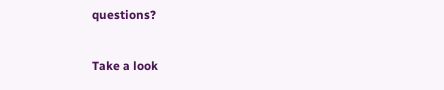questions?

Take a look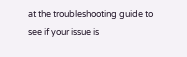at the troubleshooting guide to see if your issue is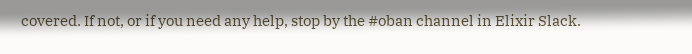covered. If not, or if you need any help, stop by the #oban channel in Elixir Slack.